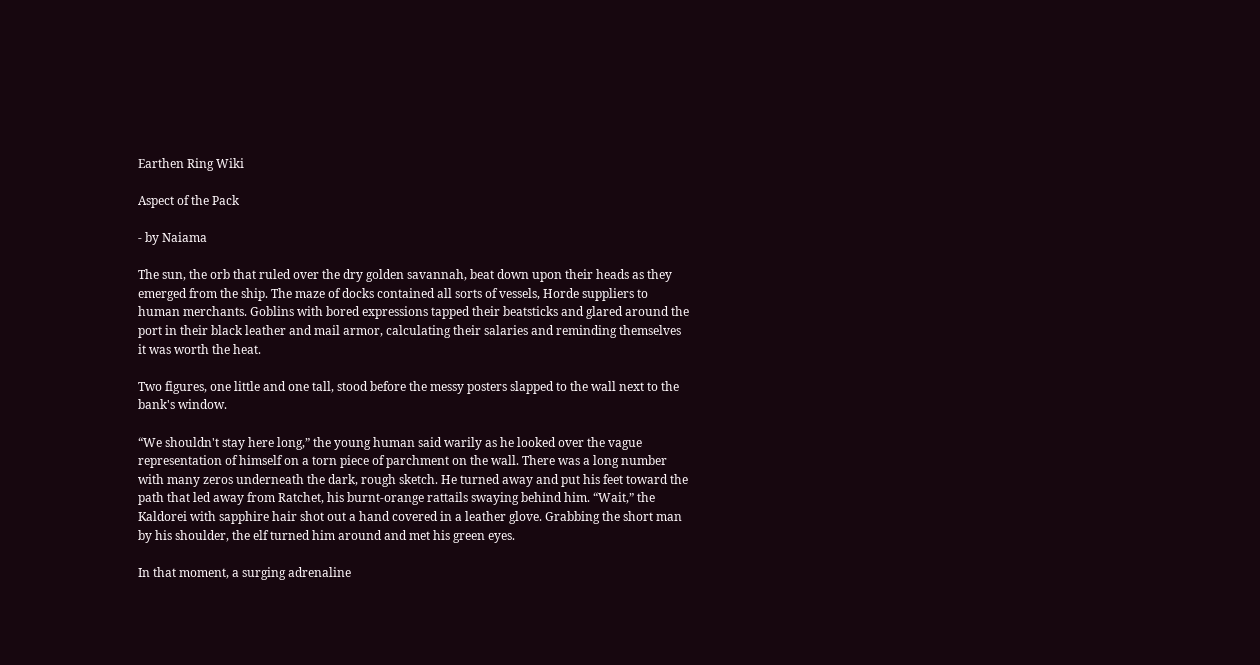Earthen Ring Wiki

Aspect of the Pack

- by Naiama

The sun, the orb that ruled over the dry golden savannah, beat down upon their heads as they emerged from the ship. The maze of docks contained all sorts of vessels, Horde suppliers to human merchants. Goblins with bored expressions tapped their beatsticks and glared around the port in their black leather and mail armor, calculating their salaries and reminding themselves it was worth the heat.

Two figures, one little and one tall, stood before the messy posters slapped to the wall next to the bank's window.

“We shouldn't stay here long,” the young human said warily as he looked over the vague representation of himself on a torn piece of parchment on the wall. There was a long number with many zeros underneath the dark, rough sketch. He turned away and put his feet toward the path that led away from Ratchet, his burnt-orange rattails swaying behind him. “Wait,” the Kaldorei with sapphire hair shot out a hand covered in a leather glove. Grabbing the short man by his shoulder, the elf turned him around and met his green eyes.

In that moment, a surging adrenaline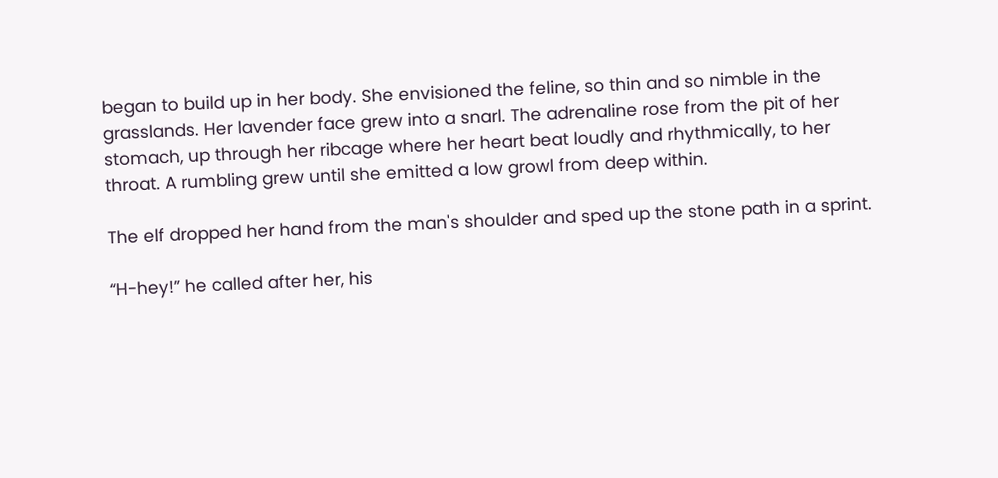began to build up in her body. She envisioned the feline, so thin and so nimble in the grasslands. Her lavender face grew into a snarl. The adrenaline rose from the pit of her stomach, up through her ribcage where her heart beat loudly and rhythmically, to her throat. A rumbling grew until she emitted a low growl from deep within.

The elf dropped her hand from the man's shoulder and sped up the stone path in a sprint.

“H-hey!” he called after her, his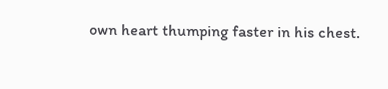own heart thumping faster in his chest.